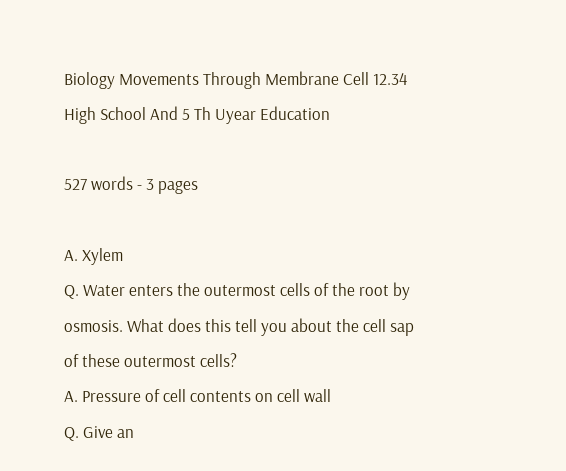Biology Movements Through Membrane Cell 12.34 High School And 5 Th Uyear Education

527 words - 3 pages

A. Xylem
Q. Water enters the outermost cells of the root by osmosis. What does this tell you about the cell sap of these outermost cells?
A. Pressure of cell contents on cell wall
Q. Give an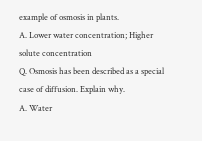example of osmosis in plants.
A. Lower water concentration; Higher solute concentration
Q. Osmosis has been described as a special case of diffusion. Explain why.
A. Water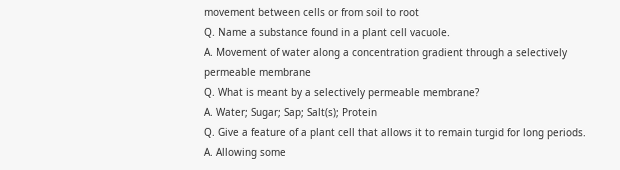movement between cells or from soil to root
Q. Name a substance found in a plant cell vacuole.
A. Movement of water along a concentration gradient through a selectively permeable membrane
Q. What is meant by a selectively permeable membrane?
A. Water; Sugar; Sap; Salt(s); Protein
Q. Give a feature of a plant cell that allows it to remain turgid for long periods.
A. Allowing some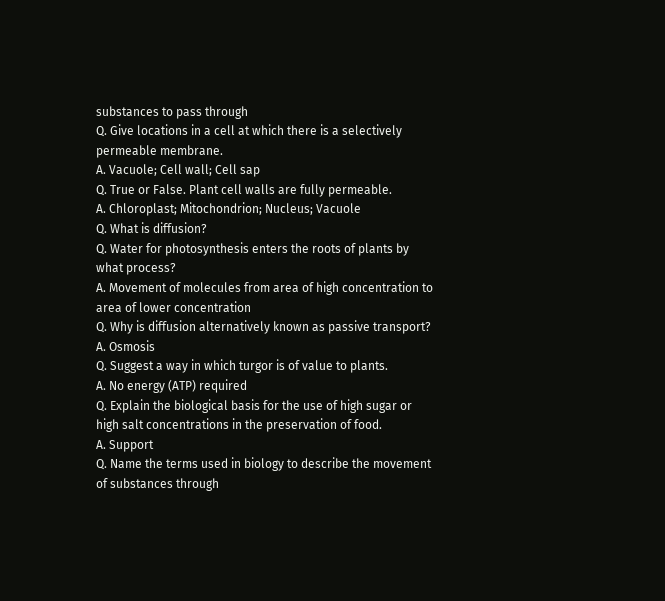substances to pass through
Q. Give locations in a cell at which there is a selectively permeable membrane.
A. Vacuole; Cell wall; Cell sap
Q. True or False. Plant cell walls are fully permeable.
A. Chloroplast; Mitochondrion; Nucleus; Vacuole
Q. What is diffusion?
Q. Water for photosynthesis enters the roots of plants by what process?
A. Movement of molecules from area of high concentration to area of lower concentration
Q. Why is diffusion alternatively known as passive transport?
A. Osmosis
Q. Suggest a way in which turgor is of value to plants.
A. No energy (ATP) required
Q. Explain the biological basis for the use of high sugar or high salt concentrations in the preservation of food.
A. Support
Q. Name the terms used in biology to describe the movement of substances through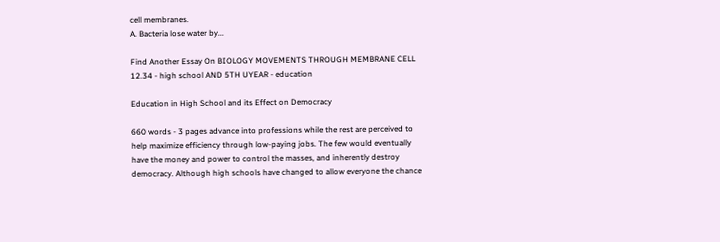cell membranes.
A. Bacteria lose water by...

Find Another Essay On BIOLOGY MOVEMENTS THROUGH MEMBRANE CELL 12.34 - high school AND 5TH UYEAR - education

Education in High School and its Effect on Democracy

660 words - 3 pages advance into professions while the rest are perceived to help maximize efficiency through low-paying jobs. The few would eventually have the money and power to control the masses, and inherently destroy democracy. Although high schools have changed to allow everyone the chance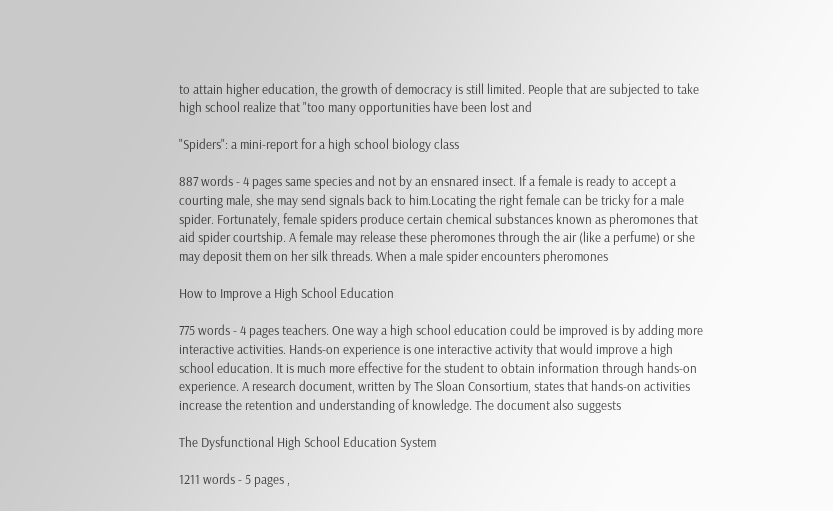to attain higher education, the growth of democracy is still limited. People that are subjected to take high school realize that "too many opportunities have been lost and

"Spiders": a mini-report for a high school biology class

887 words - 4 pages same species and not by an ensnared insect. If a female is ready to accept a courting male, she may send signals back to him.Locating the right female can be tricky for a male spider. Fortunately, female spiders produce certain chemical substances known as pheromones that aid spider courtship. A female may release these pheromones through the air (like a perfume) or she may deposit them on her silk threads. When a male spider encounters pheromones

How to Improve a High School Education

775 words - 4 pages teachers. One way a high school education could be improved is by adding more interactive activities. Hands-on experience is one interactive activity that would improve a high school education. It is much more effective for the student to obtain information through hands-on experience. A research document, written by The Sloan Consortium, states that hands-on activities increase the retention and understanding of knowledge. The document also suggests

The Dysfunctional High School Education System

1211 words - 5 pages ,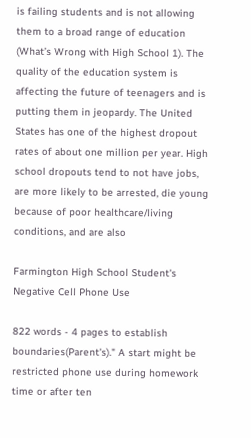is failing students and is not allowing them to a broad range of education (What’s Wrong with High School 1). The quality of the education system is affecting the future of teenagers and is putting them in jeopardy. The United States has one of the highest dropout rates of about one million per year. High school dropouts tend to not have jobs, are more likely to be arrested, die young because of poor healthcare/living conditions, and are also

Farmington High School Student's Negative Cell Phone Use

822 words - 4 pages to establish boundaries(Parent's)." A start might be restricted phone use during homework time or after ten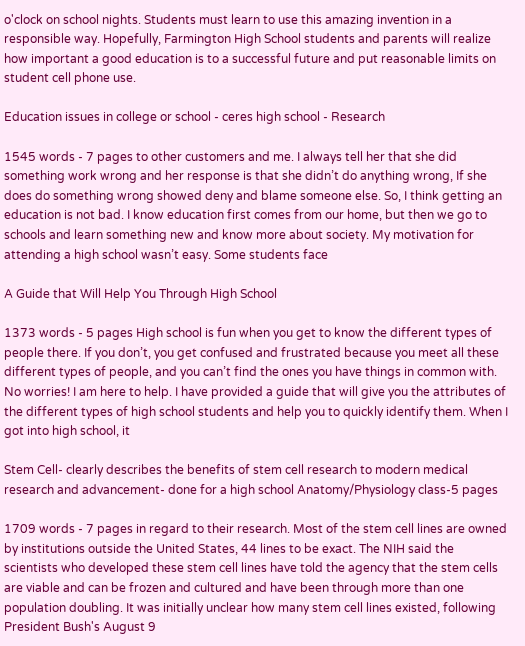o'clock on school nights. Students must learn to use this amazing invention in a responsible way. Hopefully, Farmington High School students and parents will realize how important a good education is to a successful future and put reasonable limits on student cell phone use.

Education issues in college or school - ceres high school - Research

1545 words - 7 pages to other customers and me. I always tell her that she did something work wrong and her response is that she didn’t do anything wrong, If she does do something wrong showed deny and blame someone else. So, I think getting an education is not bad. I know education first comes from our home, but then we go to schools and learn something new and know more about society. My motivation for attending a high school wasn’t easy. Some students face

A Guide that Will Help You Through High School

1373 words - 5 pages High school is fun when you get to know the different types of people there. If you don’t, you get confused and frustrated because you meet all these different types of people, and you can’t find the ones you have things in common with. No worries! I am here to help. I have provided a guide that will give you the attributes of the different types of high school students and help you to quickly identify them. When I got into high school, it

Stem Cell- clearly describes the benefits of stem cell research to modern medical research and advancement- done for a high school Anatomy/Physiology class-5 pages

1709 words - 7 pages in regard to their research. Most of the stem cell lines are owned by institutions outside the United States, 44 lines to be exact. The NIH said the scientists who developed these stem cell lines have told the agency that the stem cells are viable and can be frozen and cultured and have been through more than one population doubling. It was initially unclear how many stem cell lines existed, following President Bush's August 9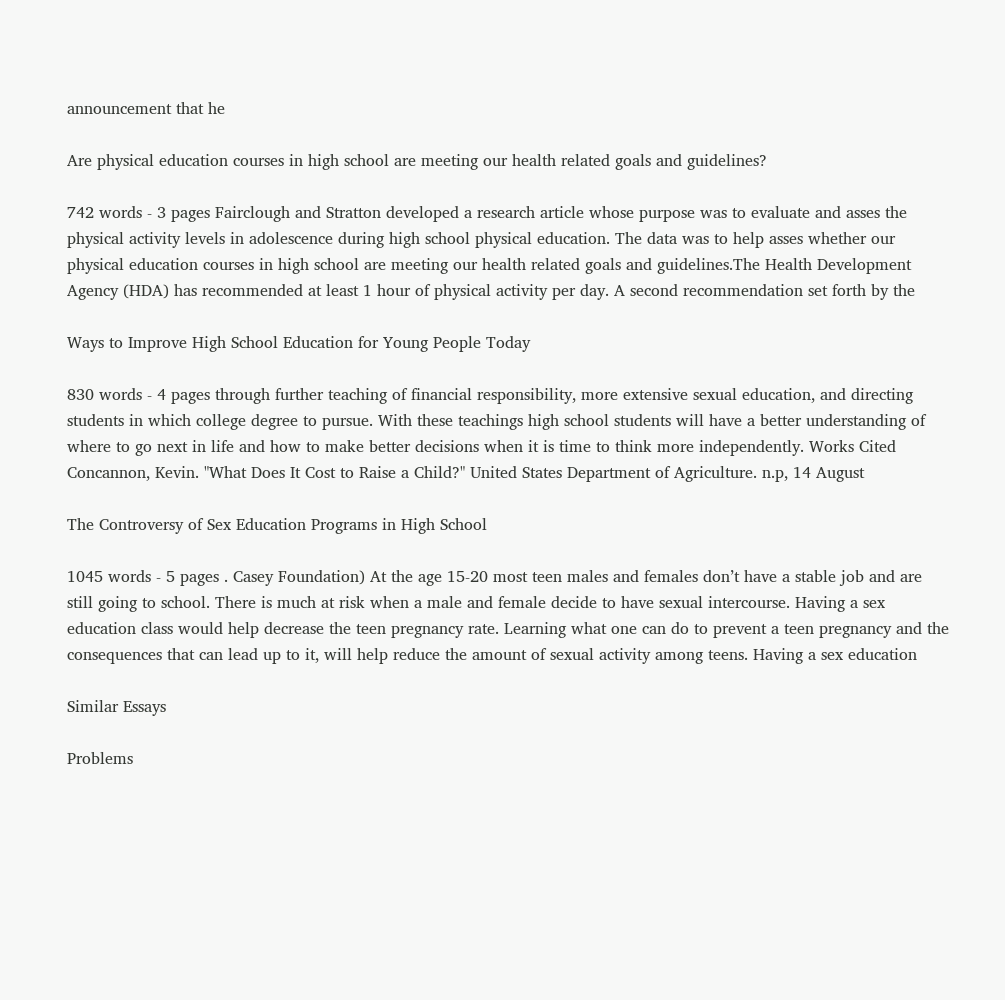announcement that he

Are physical education courses in high school are meeting our health related goals and guidelines?

742 words - 3 pages Fairclough and Stratton developed a research article whose purpose was to evaluate and asses the physical activity levels in adolescence during high school physical education. The data was to help asses whether our physical education courses in high school are meeting our health related goals and guidelines.The Health Development Agency (HDA) has recommended at least 1 hour of physical activity per day. A second recommendation set forth by the

Ways to Improve High School Education for Young People Today

830 words - 4 pages through further teaching of financial responsibility, more extensive sexual education, and directing students in which college degree to pursue. With these teachings high school students will have a better understanding of where to go next in life and how to make better decisions when it is time to think more independently. Works Cited Concannon, Kevin. "What Does It Cost to Raise a Child?" United States Department of Agriculture. n.p, 14 August

The Controversy of Sex Education Programs in High School

1045 words - 5 pages . Casey Foundation) At the age 15-20 most teen males and females don’t have a stable job and are still going to school. There is much at risk when a male and female decide to have sexual intercourse. Having a sex education class would help decrease the teen pregnancy rate. Learning what one can do to prevent a teen pregnancy and the consequences that can lead up to it, will help reduce the amount of sexual activity among teens. Having a sex education

Similar Essays

Problems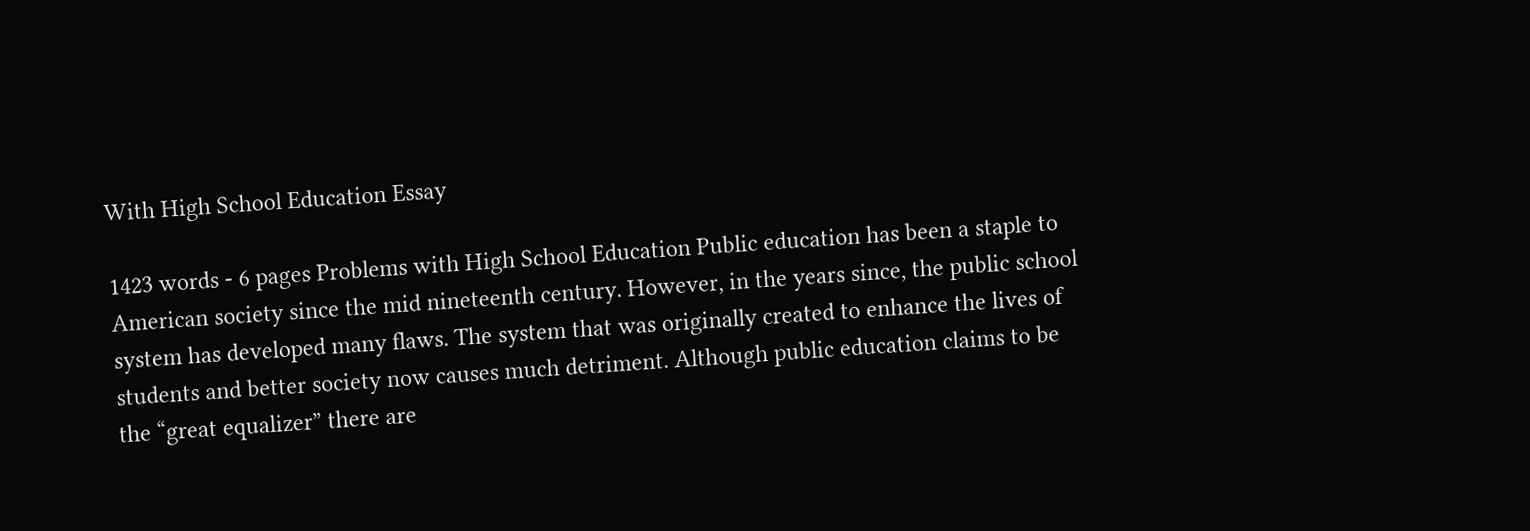With High School Education Essay

1423 words - 6 pages Problems with High School Education Public education has been a staple to American society since the mid nineteenth century. However, in the years since, the public school system has developed many flaws. The system that was originally created to enhance the lives of students and better society now causes much detriment. Although public education claims to be the “great equalizer” there are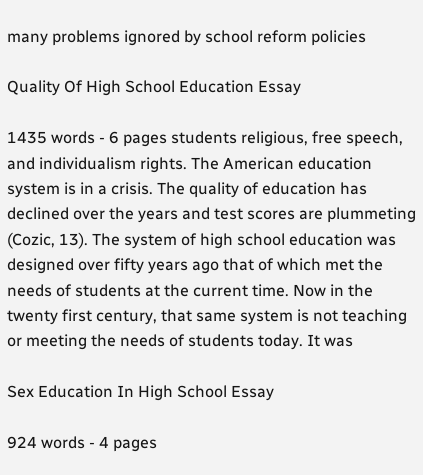many problems ignored by school reform policies

Quality Of High School Education Essay

1435 words - 6 pages students religious, free speech, and individualism rights. The American education system is in a crisis. The quality of education has declined over the years and test scores are plummeting (Cozic, 13). The system of high school education was designed over fifty years ago that of which met the needs of students at the current time. Now in the twenty first century, that same system is not teaching or meeting the needs of students today. It was

Sex Education In High School Essay

924 words - 4 pages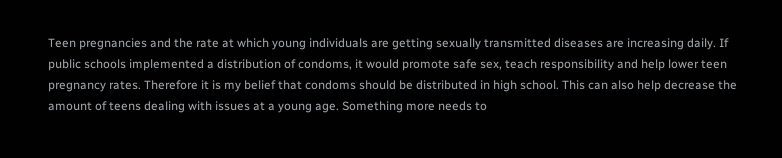Teen pregnancies and the rate at which young individuals are getting sexually transmitted diseases are increasing daily. If public schools implemented a distribution of condoms, it would promote safe sex, teach responsibility and help lower teen pregnancy rates. Therefore it is my belief that condoms should be distributed in high school. This can also help decrease the amount of teens dealing with issues at a young age. Something more needs to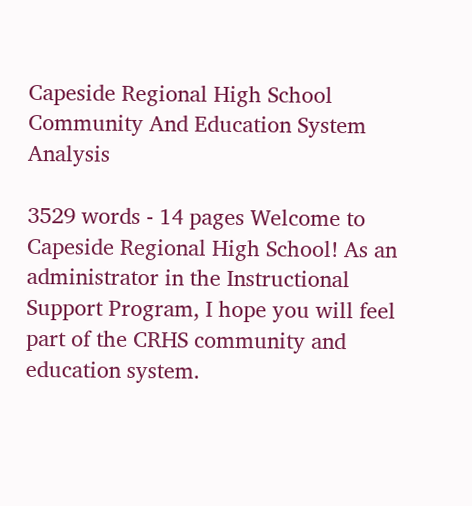Capeside Regional High School Community And Education System Analysis

3529 words - 14 pages Welcome to Capeside Regional High School! As an administrator in the Instructional Support Program, I hope you will feel part of the CRHS community and education system.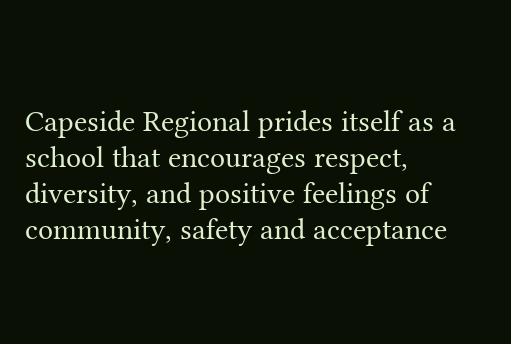Capeside Regional prides itself as a school that encourages respect, diversity, and positive feelings of community, safety and acceptance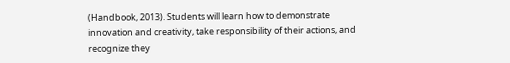(Handbook, 2013). Students will learn how to demonstrate innovation and creativity, take responsibility of their actions, and recognize they